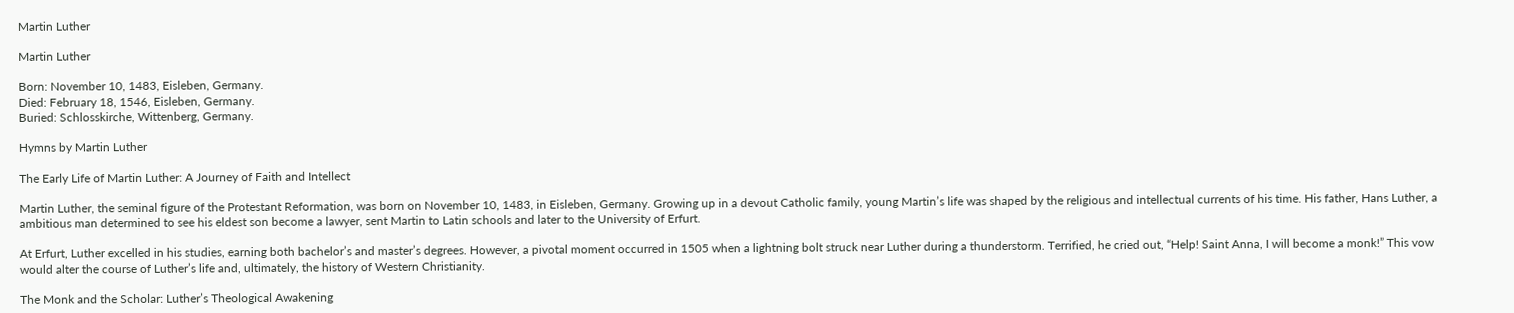Martin Luther

Martin Luther

Born: November 10, 1483, Eisleben, Germany.
Died: February 18, 1546, Eisleben, Germany.
Buried: Schlosskirche, Wittenberg, Germany.

Hymns by Martin Luther

The Early Life of Martin Luther: A Journey of Faith and Intellect

Martin Luther, the seminal figure of the Protestant Reformation, was born on November 10, 1483, in Eisleben, Germany. Growing up in a devout Catholic family, young Martin’s life was shaped by the religious and intellectual currents of his time. His father, Hans Luther, a ambitious man determined to see his eldest son become a lawyer, sent Martin to Latin schools and later to the University of Erfurt.

At Erfurt, Luther excelled in his studies, earning both bachelor’s and master’s degrees. However, a pivotal moment occurred in 1505 when a lightning bolt struck near Luther during a thunderstorm. Terrified, he cried out, “Help! Saint Anna, I will become a monk!” This vow would alter the course of Luther’s life and, ultimately, the history of Western Christianity.

The Monk and the Scholar: Luther’s Theological Awakening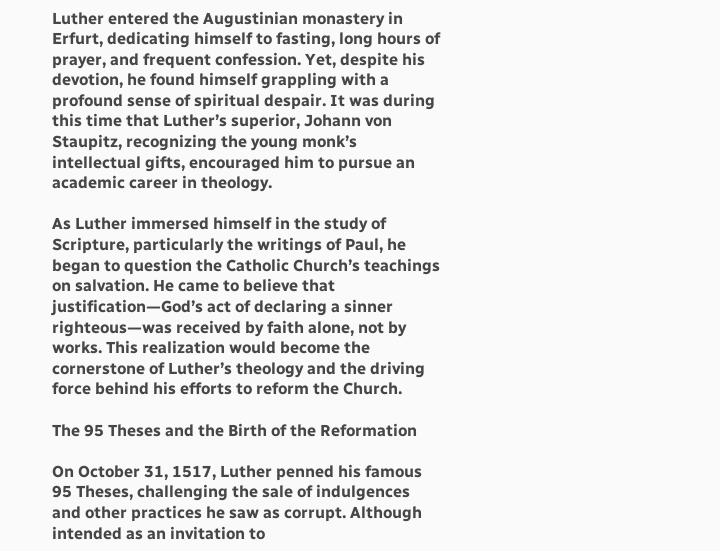Luther entered the Augustinian monastery in Erfurt, dedicating himself to fasting, long hours of prayer, and frequent confession. Yet, despite his devotion, he found himself grappling with a profound sense of spiritual despair. It was during this time that Luther’s superior, Johann von Staupitz, recognizing the young monk’s intellectual gifts, encouraged him to pursue an academic career in theology.

As Luther immersed himself in the study of Scripture, particularly the writings of Paul, he began to question the Catholic Church’s teachings on salvation. He came to believe that justification—God’s act of declaring a sinner righteous—was received by faith alone, not by works. This realization would become the cornerstone of Luther’s theology and the driving force behind his efforts to reform the Church.

The 95 Theses and the Birth of the Reformation

On October 31, 1517, Luther penned his famous 95 Theses, challenging the sale of indulgences and other practices he saw as corrupt. Although intended as an invitation to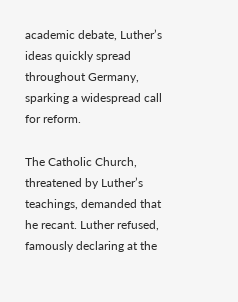academic debate, Luther’s ideas quickly spread throughout Germany, sparking a widespread call for reform.

The Catholic Church, threatened by Luther’s teachings, demanded that he recant. Luther refused, famously declaring at the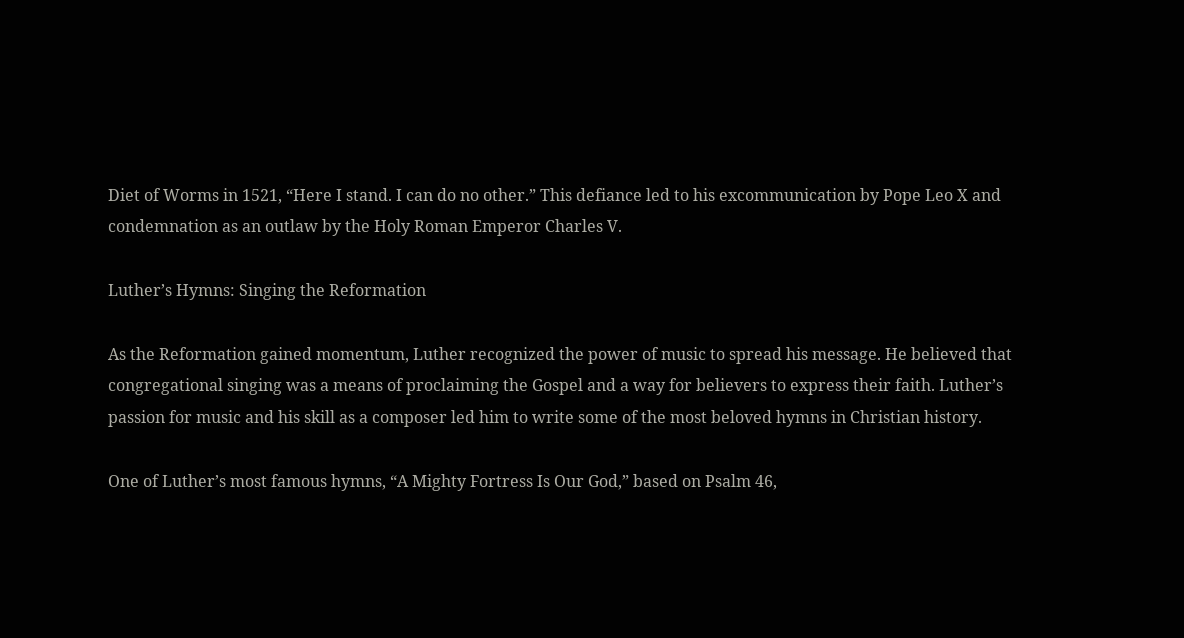Diet of Worms in 1521, “Here I stand. I can do no other.” This defiance led to his excommunication by Pope Leo X and condemnation as an outlaw by the Holy Roman Emperor Charles V.

Luther’s Hymns: Singing the Reformation

As the Reformation gained momentum, Luther recognized the power of music to spread his message. He believed that congregational singing was a means of proclaiming the Gospel and a way for believers to express their faith. Luther’s passion for music and his skill as a composer led him to write some of the most beloved hymns in Christian history.

One of Luther’s most famous hymns, “A Mighty Fortress Is Our God,” based on Psalm 46,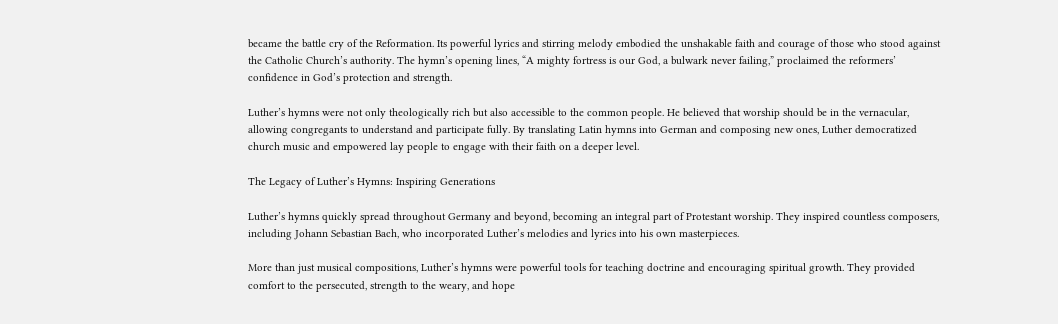became the battle cry of the Reformation. Its powerful lyrics and stirring melody embodied the unshakable faith and courage of those who stood against the Catholic Church’s authority. The hymn’s opening lines, “A mighty fortress is our God, a bulwark never failing,” proclaimed the reformers’ confidence in God’s protection and strength.

Luther’s hymns were not only theologically rich but also accessible to the common people. He believed that worship should be in the vernacular, allowing congregants to understand and participate fully. By translating Latin hymns into German and composing new ones, Luther democratized church music and empowered lay people to engage with their faith on a deeper level.

The Legacy of Luther’s Hymns: Inspiring Generations

Luther’s hymns quickly spread throughout Germany and beyond, becoming an integral part of Protestant worship. They inspired countless composers, including Johann Sebastian Bach, who incorporated Luther’s melodies and lyrics into his own masterpieces.

More than just musical compositions, Luther’s hymns were powerful tools for teaching doctrine and encouraging spiritual growth. They provided comfort to the persecuted, strength to the weary, and hope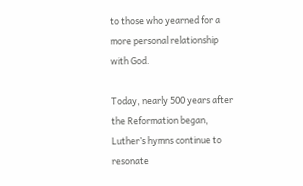to those who yearned for a more personal relationship with God.

Today, nearly 500 years after the Reformation began, Luther’s hymns continue to resonate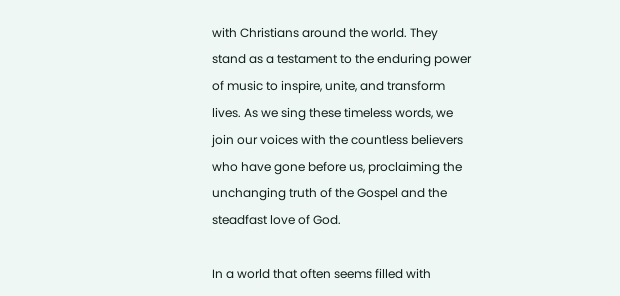with Christians around the world. They stand as a testament to the enduring power of music to inspire, unite, and transform lives. As we sing these timeless words, we join our voices with the countless believers who have gone before us, proclaiming the unchanging truth of the Gospel and the steadfast love of God.

In a world that often seems filled with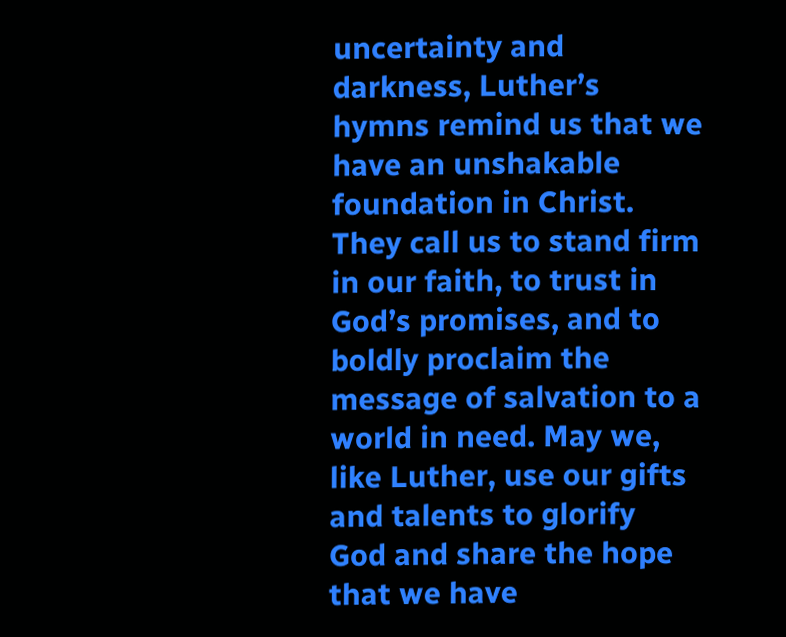uncertainty and darkness, Luther’s hymns remind us that we have an unshakable foundation in Christ. They call us to stand firm in our faith, to trust in God’s promises, and to boldly proclaim the message of salvation to a world in need. May we, like Luther, use our gifts and talents to glorify God and share the hope that we have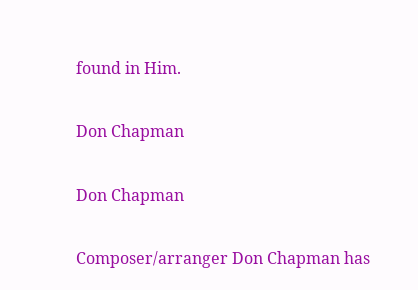found in Him.

Don Chapman

Don Chapman

Composer/arranger Don Chapman has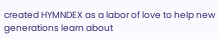created HYMNDEX as a labor of love to help new generations learn about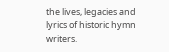the lives, legacies and lyrics of historic hymn writers.